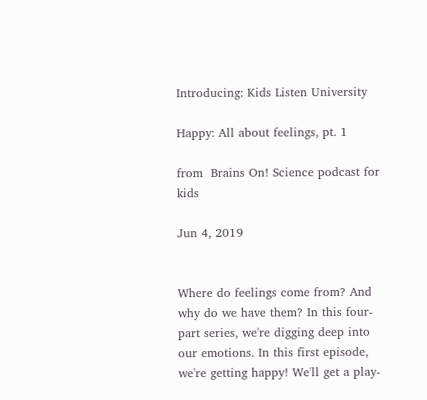Introducing: Kids Listen University

Happy: All about feelings, pt. 1

from  Brains On! Science podcast for kids

Jun 4, 2019


Where do feelings come from? And why do we have them? In this four-part series, we're digging deep into our emotions. In this first episode, we're getting happy! We'll get a play-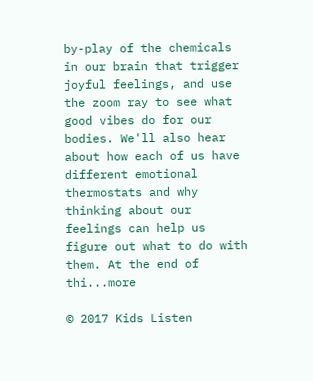by-play of the chemicals in our brain that trigger joyful feelings, and use the zoom ray to see what good vibes do for our bodies. We'll also hear about how each of us have different emotional thermostats and why thinking about our feelings can help us figure out what to do with them. At the end of thi...more

© 2017 Kids Listen